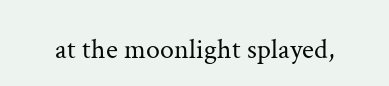at the moonlight splayed,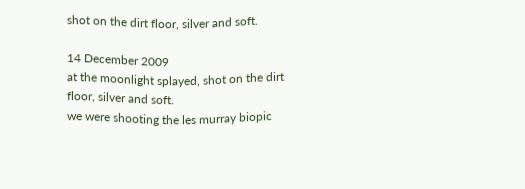shot on the dirt floor, silver and soft.

14 December 2009
at the moonlight splayed, shot on the dirt floor, silver and soft.
we were shooting the les murray biopic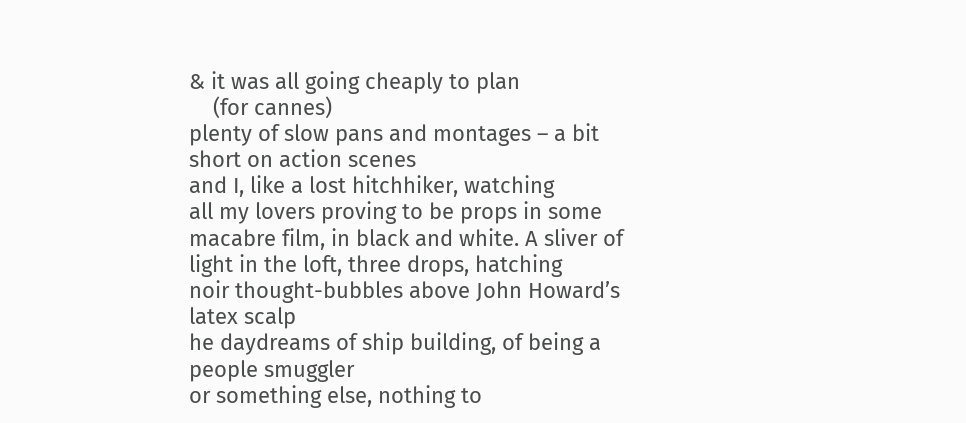& it was all going cheaply to plan
    (for cannes)
plenty of slow pans and montages – a bit short on action scenes
and I, like a lost hitchhiker, watching
all my lovers proving to be props in some
macabre film, in black and white. A sliver of light in the loft, three drops, hatching
noir thought-bubbles above John Howard’s latex scalp
he daydreams of ship building, of being a people smuggler
or something else, nothing to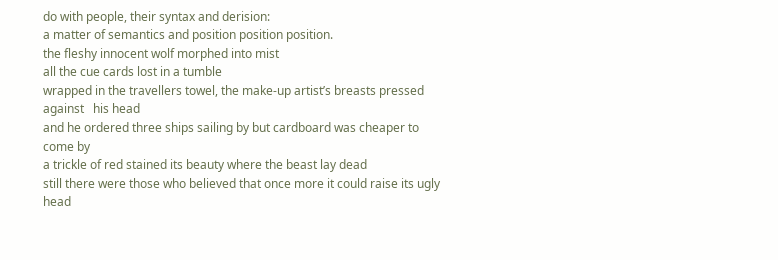do with people, their syntax and derision:
a matter of semantics and position position position.
the fleshy innocent wolf morphed into mist
all the cue cards lost in a tumble
wrapped in the travellers towel, the make-up artist’s breasts pressed against   his head
and he ordered three ships sailing by but cardboard was cheaper to come by
a trickle of red stained its beauty where the beast lay dead
still there were those who believed that once more it could raise its ugly head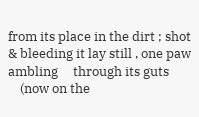from its place in the dirt ; shot & bleeding it lay still , one paw ambling     through its guts
    (now on the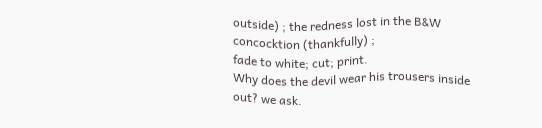outside) ; the redness lost in the B&W concocktion (thankfully) ;
fade to white; cut; print.
Why does the devil wear his trousers inside out? we ask.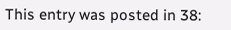This entry was posted in 38: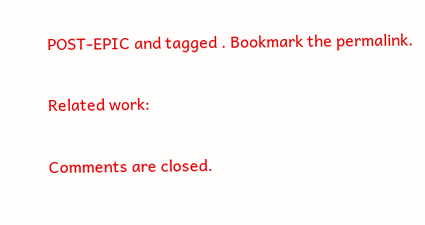POST-EPIC and tagged . Bookmark the permalink.

Related work:

Comments are closed.